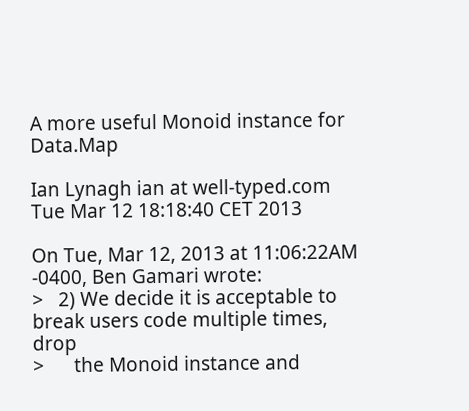A more useful Monoid instance for Data.Map

Ian Lynagh ian at well-typed.com
Tue Mar 12 18:18:40 CET 2013

On Tue, Mar 12, 2013 at 11:06:22AM -0400, Ben Gamari wrote:
>   2) We decide it is acceptable to break users code multiple times, drop
>      the Monoid instance and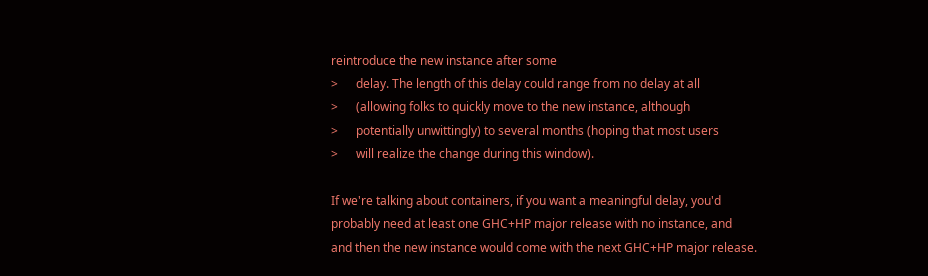reintroduce the new instance after some
>      delay. The length of this delay could range from no delay at all
>      (allowing folks to quickly move to the new instance, although
>      potentially unwittingly) to several months (hoping that most users
>      will realize the change during this window).

If we're talking about containers, if you want a meaningful delay, you'd
probably need at least one GHC+HP major release with no instance, and
and then the new instance would come with the next GHC+HP major release.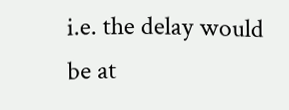i.e. the delay would be at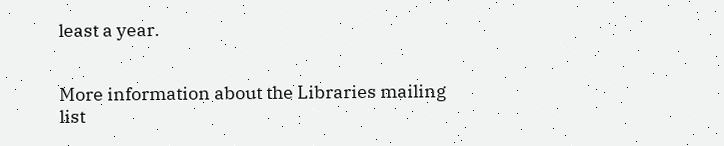least a year.


More information about the Libraries mailing list